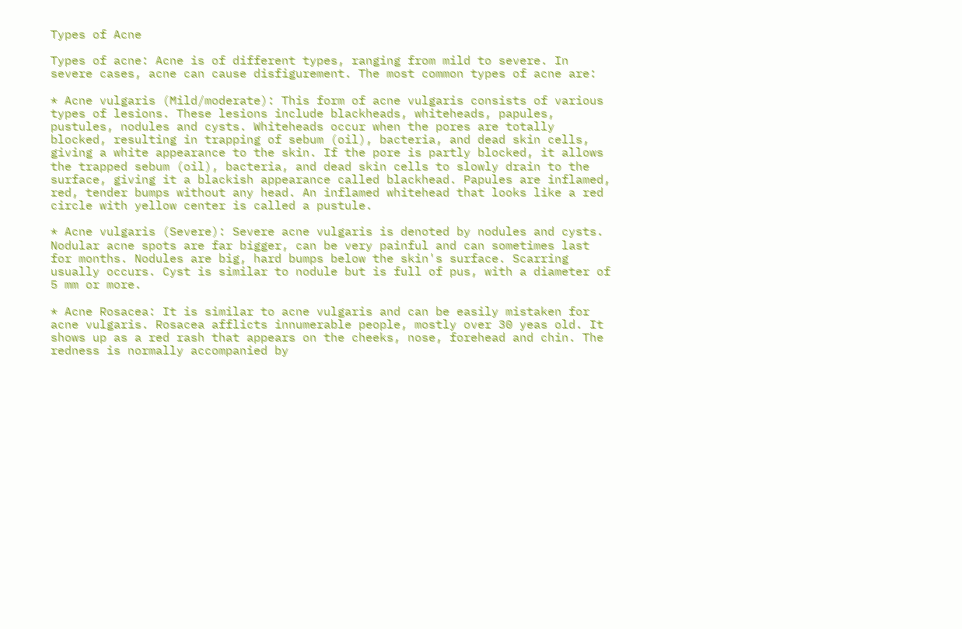Types of Acne

Types of acne: Acne is of different types, ranging from mild to severe. In severe cases, acne can cause disfigurement. The most common types of acne are:

* Acne vulgaris (Mild/moderate): This form of acne vulgaris consists of various types of lesions. These lesions include blackheads, whiteheads, papules, pustules, nodules and cysts. Whiteheads occur when the pores are totally blocked, resulting in trapping of sebum (oil), bacteria, and dead skin cells, giving a white appearance to the skin. If the pore is partly blocked, it allows the trapped sebum (oil), bacteria, and dead skin cells to slowly drain to the surface, giving it a blackish appearance called blackhead. Papules are inflamed, red, tender bumps without any head. An inflamed whitehead that looks like a red circle with yellow center is called a pustule.

* Acne vulgaris (Severe): Severe acne vulgaris is denoted by nodules and cysts. Nodular acne spots are far bigger, can be very painful and can sometimes last for months. Nodules are big, hard bumps below the skin's surface. Scarring usually occurs. Cyst is similar to nodule but is full of pus, with a diameter of 5 mm or more.

* Acne Rosacea: It is similar to acne vulgaris and can be easily mistaken for acne vulgaris. Rosacea afflicts innumerable people, mostly over 30 yeas old. It shows up as a red rash that appears on the cheeks, nose, forehead and chin. The redness is normally accompanied by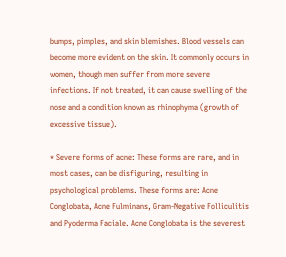bumps, pimples, and skin blemishes. Blood vessels can become more evident on the skin. It commonly occurs in women, though men suffer from more severe infections. If not treated, it can cause swelling of the nose and a condition known as rhinophyma (growth of excessive tissue).

* Severe forms of acne: These forms are rare, and in most cases, can be disfiguring, resulting in psychological problems. These forms are: Acne Conglobata, Acne Fulminans, Gram-Negative Folliculitis and Pyoderma Faciale. Acne Conglobata is the severest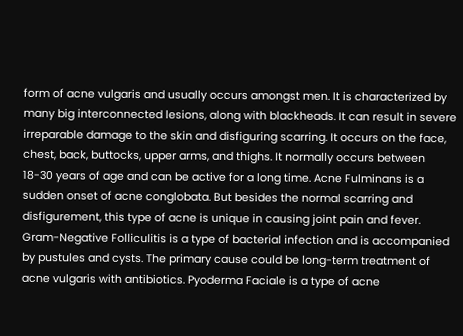form of acne vulgaris and usually occurs amongst men. It is characterized by many big interconnected lesions, along with blackheads. It can result in severe irreparable damage to the skin and disfiguring scarring. It occurs on the face, chest, back, buttocks, upper arms, and thighs. It normally occurs between 18-30 years of age and can be active for a long time. Acne Fulminans is a sudden onset of acne conglobata. But besides the normal scarring and disfigurement, this type of acne is unique in causing joint pain and fever. Gram-Negative Folliculitis is a type of bacterial infection and is accompanied by pustules and cysts. The primary cause could be long-term treatment of acne vulgaris with antibiotics. Pyoderma Faciale is a type of acne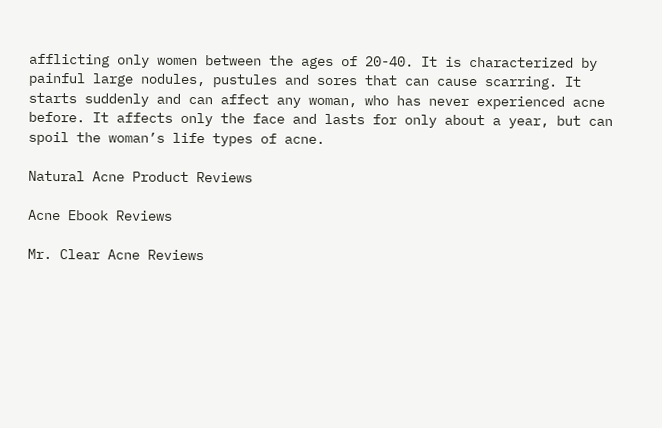afflicting only women between the ages of 20-40. It is characterized by painful large nodules, pustules and sores that can cause scarring. It starts suddenly and can affect any woman, who has never experienced acne before. It affects only the face and lasts for only about a year, but can spoil the woman’s life types of acne.

Natural Acne Product Reviews

Acne Ebook Reviews

Mr. Clear Acne Reviews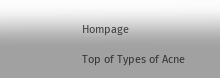Hompage

Top of Types of Acne